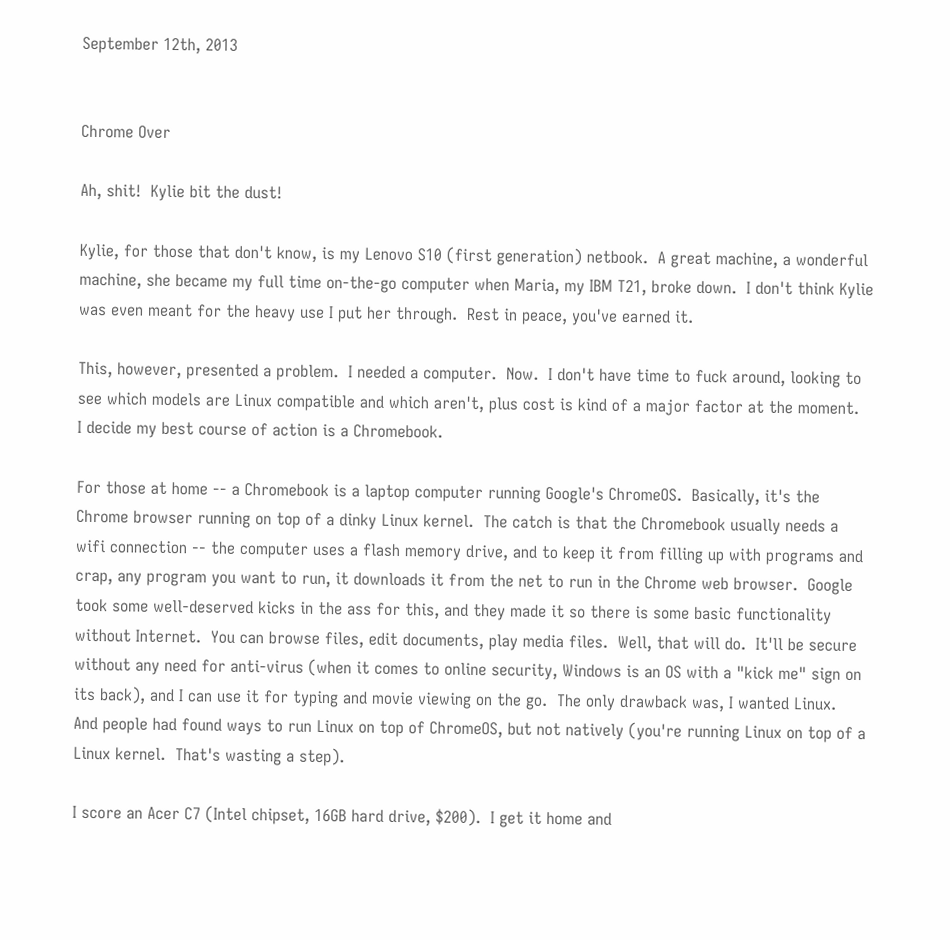September 12th, 2013


Chrome Over

Ah, shit!  Kylie bit the dust!

Kylie, for those that don't know, is my Lenovo S10 (first generation) netbook.  A great machine, a wonderful machine, she became my full time on-the-go computer when Maria, my IBM T21, broke down.  I don't think Kylie was even meant for the heavy use I put her through.  Rest in peace, you've earned it.

This, however, presented a problem.  I needed a computer.  Now.  I don't have time to fuck around, looking to see which models are Linux compatible and which aren't, plus cost is kind of a major factor at the moment.  I decide my best course of action is a Chromebook.

For those at home -- a Chromebook is a laptop computer running Google's ChromeOS.  Basically, it's the Chrome browser running on top of a dinky Linux kernel.  The catch is that the Chromebook usually needs a wifi connection -- the computer uses a flash memory drive, and to keep it from filling up with programs and crap, any program you want to run, it downloads it from the net to run in the Chrome web browser.  Google took some well-deserved kicks in the ass for this, and they made it so there is some basic functionality without Internet.  You can browse files, edit documents, play media files.  Well, that will do.  It'll be secure without any need for anti-virus (when it comes to online security, Windows is an OS with a "kick me" sign on its back), and I can use it for typing and movie viewing on the go.  The only drawback was, I wanted Linux.  And people had found ways to run Linux on top of ChromeOS, but not natively (you're running Linux on top of a Linux kernel.  That's wasting a step).

I score an Acer C7 (Intel chipset, 16GB hard drive, $200).  I get it home and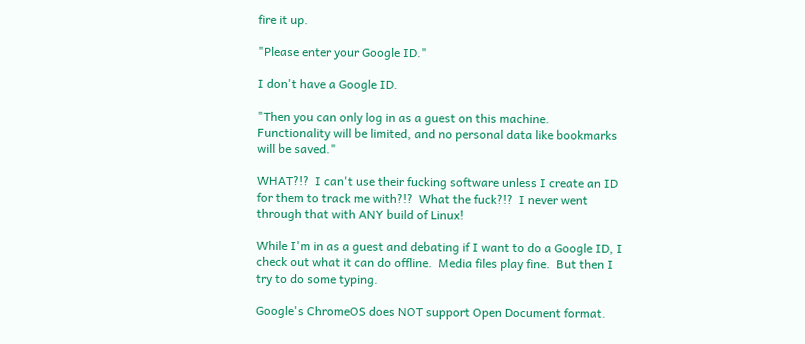fire it up.

"Please enter your Google ID."

I don't have a Google ID.

"Then you can only log in as a guest on this machine.  Functionality will be limited, and no personal data like bookmarks will be saved."

WHAT?!?  I can't use their fucking software unless I create an ID for them to track me with?!?  What the fuck?!?  I never went through that with ANY build of Linux!

While I'm in as a guest and debating if I want to do a Google ID, I check out what it can do offline.  Media files play fine.  But then I try to do some typing.

Google's ChromeOS does NOT support Open Document format.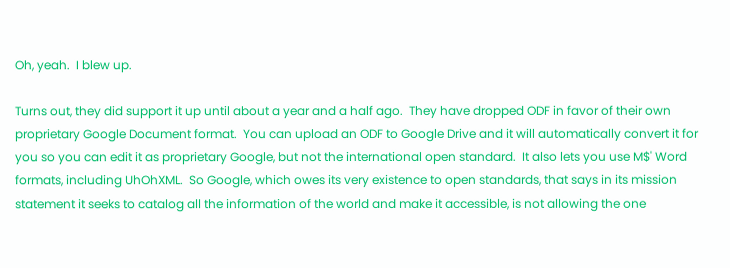Oh, yeah.  I blew up.

Turns out, they did support it up until about a year and a half ago.  They have dropped ODF in favor of their own proprietary Google Document format.  You can upload an ODF to Google Drive and it will automatically convert it for you so you can edit it as proprietary Google, but not the international open standard.  It also lets you use M$' Word formats, including UhOhXML.  So Google, which owes its very existence to open standards, that says in its mission statement it seeks to catalog all the information of the world and make it accessible, is not allowing the one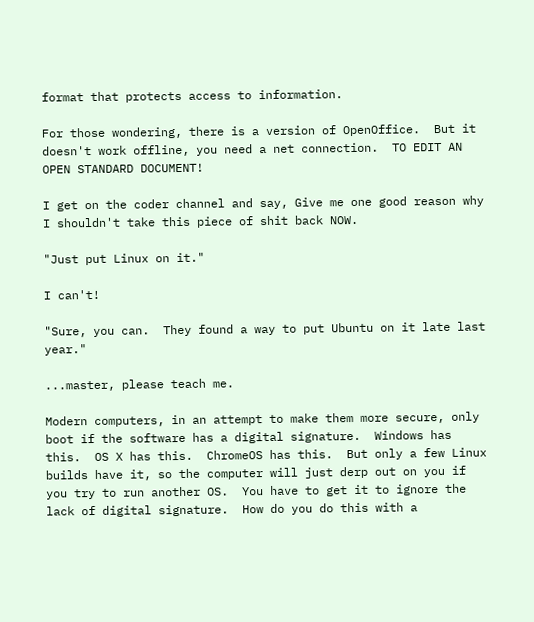format that protects access to information.

For those wondering, there is a version of OpenOffice.  But it doesn't work offline, you need a net connection.  TO EDIT AN OPEN STANDARD DOCUMENT!

I get on the coder channel and say, Give me one good reason why I shouldn't take this piece of shit back NOW.

"Just put Linux on it."

I can't!

"Sure, you can.  They found a way to put Ubuntu on it late last year."

...master, please teach me.

Modern computers, in an attempt to make them more secure, only boot if the software has a digital signature.  Windows has this.  OS X has this.  ChromeOS has this.  But only a few Linux builds have it, so the computer will just derp out on you if you try to run another OS.  You have to get it to ignore the lack of digital signature.  How do you do this with a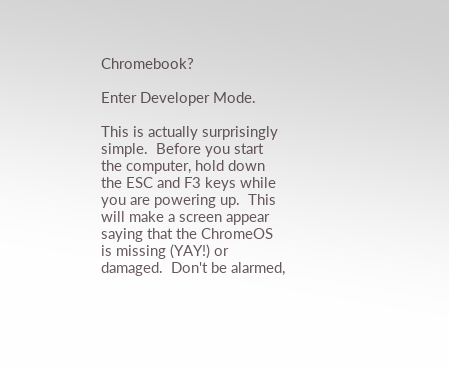Chromebook?

Enter Developer Mode.

This is actually surprisingly simple.  Before you start the computer, hold down the ESC and F3 keys while you are powering up.  This will make a screen appear saying that the ChromeOS is missing (YAY!) or damaged.  Don't be alarmed,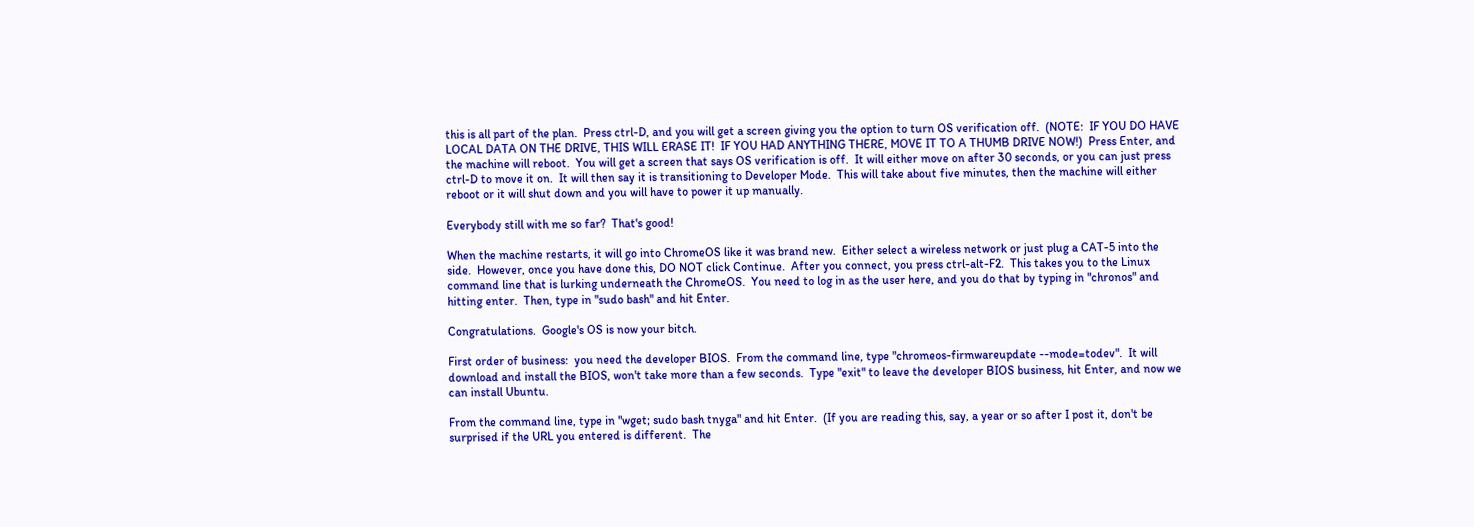this is all part of the plan.  Press ctrl-D, and you will get a screen giving you the option to turn OS verification off.  (NOTE:  IF YOU DO HAVE LOCAL DATA ON THE DRIVE, THIS WILL ERASE IT!  IF YOU HAD ANYTHING THERE, MOVE IT TO A THUMB DRIVE NOW!)  Press Enter, and the machine will reboot.  You will get a screen that says OS verification is off.  It will either move on after 30 seconds, or you can just press ctrl-D to move it on.  It will then say it is transitioning to Developer Mode.  This will take about five minutes, then the machine will either reboot or it will shut down and you will have to power it up manually.

Everybody still with me so far?  That's good!

When the machine restarts, it will go into ChromeOS like it was brand new.  Either select a wireless network or just plug a CAT-5 into the side.  However, once you have done this, DO NOT click Continue.  After you connect, you press ctrl-alt-F2.  This takes you to the Linux command line that is lurking underneath the ChromeOS.  You need to log in as the user here, and you do that by typing in "chronos" and hitting enter.  Then, type in "sudo bash" and hit Enter.

Congratulations.  Google's OS is now your bitch.

First order of business:  you need the developer BIOS.  From the command line, type "chromeos-firmwareupdate --mode=todev".  It will download and install the BIOS, won't take more than a few seconds.  Type "exit" to leave the developer BIOS business, hit Enter, and now we can install Ubuntu.

From the command line, type in "wget; sudo bash tnyga" and hit Enter.  (If you are reading this, say, a year or so after I post it, don't be surprised if the URL you entered is different.  The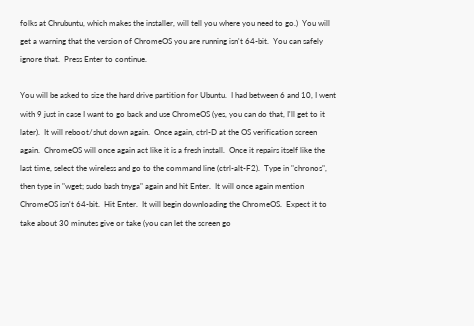folks at Chrubuntu, which makes the installer, will tell you where you need to go.)  You will get a warning that the version of ChromeOS you are running isn't 64-bit.  You can safely ignore that.  Press Enter to continue.

You will be asked to size the hard drive partition for Ubuntu.  I had between 6 and 10, I went with 9 just in case I want to go back and use ChromeOS (yes, you can do that, I'll get to it later).  It will reboot/shut down again.  Once again, ctrl-D at the OS verification screen again.  ChromeOS will once again act like it is a fresh install.  Once it repairs itself like the last time, select the wireless and go to the command line (ctrl-alt-F2).  Type in "chronos", then type in "wget; sudo bash tnyga" again and hit Enter.  It will once again mention ChromeOS isn't 64-bit.  Hit Enter.  It will begin downloading the ChromeOS.  Expect it to take about 30 minutes give or take (you can let the screen go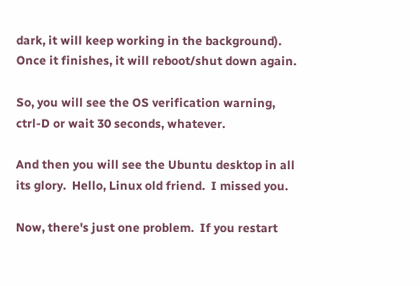dark, it will keep working in the background).  Once it finishes, it will reboot/shut down again.

So, you will see the OS verification warning, ctrl-D or wait 30 seconds, whatever.

And then you will see the Ubuntu desktop in all its glory.  Hello, Linux old friend.  I missed you.

Now, there's just one problem.  If you restart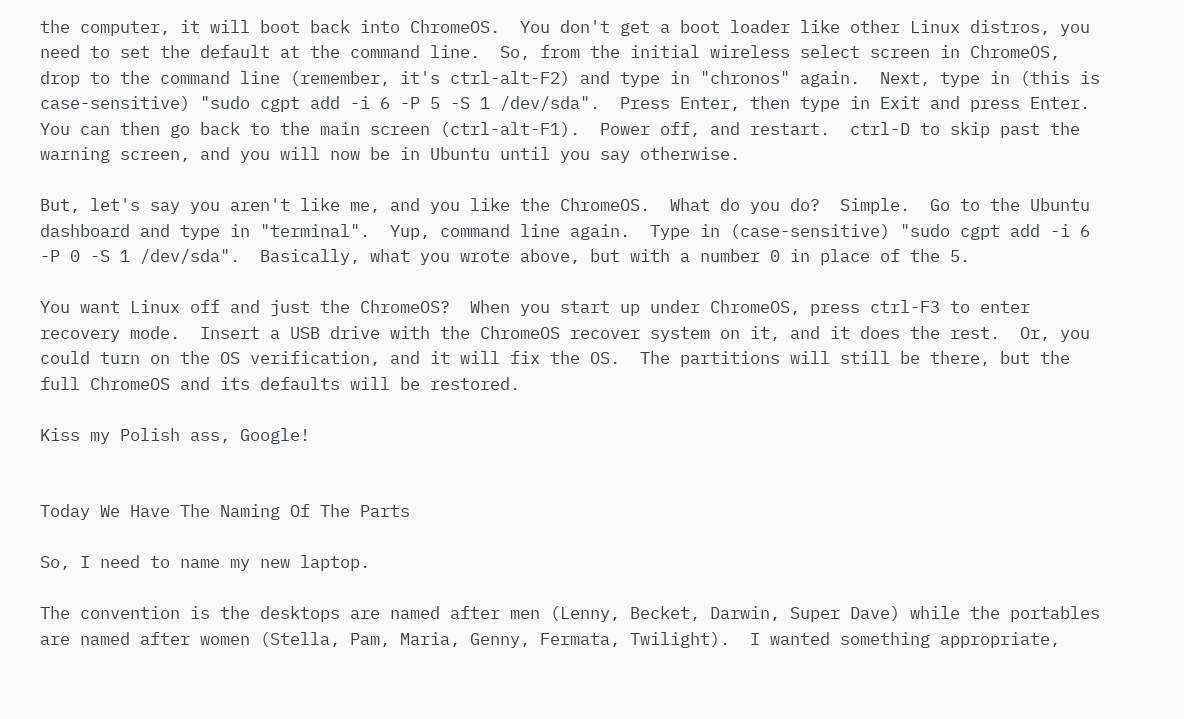the computer, it will boot back into ChromeOS.  You don't get a boot loader like other Linux distros, you need to set the default at the command line.  So, from the initial wireless select screen in ChromeOS, drop to the command line (remember, it's ctrl-alt-F2) and type in "chronos" again.  Next, type in (this is case-sensitive) "sudo cgpt add -i 6 -P 5 -S 1 /dev/sda".  Press Enter, then type in Exit and press Enter.  You can then go back to the main screen (ctrl-alt-F1).  Power off, and restart.  ctrl-D to skip past the warning screen, and you will now be in Ubuntu until you say otherwise.

But, let's say you aren't like me, and you like the ChromeOS.  What do you do?  Simple.  Go to the Ubuntu dashboard and type in "terminal".  Yup, command line again.  Type in (case-sensitive) "sudo cgpt add -i 6 -P 0 -S 1 /dev/sda".  Basically, what you wrote above, but with a number 0 in place of the 5.

You want Linux off and just the ChromeOS?  When you start up under ChromeOS, press ctrl-F3 to enter recovery mode.  Insert a USB drive with the ChromeOS recover system on it, and it does the rest.  Or, you could turn on the OS verification, and it will fix the OS.  The partitions will still be there, but the full ChromeOS and its defaults will be restored.

Kiss my Polish ass, Google!


Today We Have The Naming Of The Parts

So, I need to name my new laptop.

The convention is the desktops are named after men (Lenny, Becket, Darwin, Super Dave) while the portables are named after women (Stella, Pam, Maria, Genny, Fermata, Twilight).  I wanted something appropriate,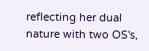reflecting her dual nature with two OS's,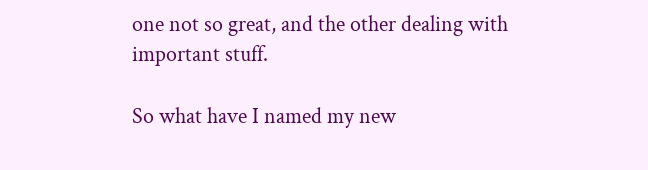one not so great, and the other dealing with important stuff.

So what have I named my new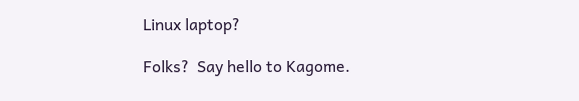Linux laptop?

Folks?  Say hello to Kagome.